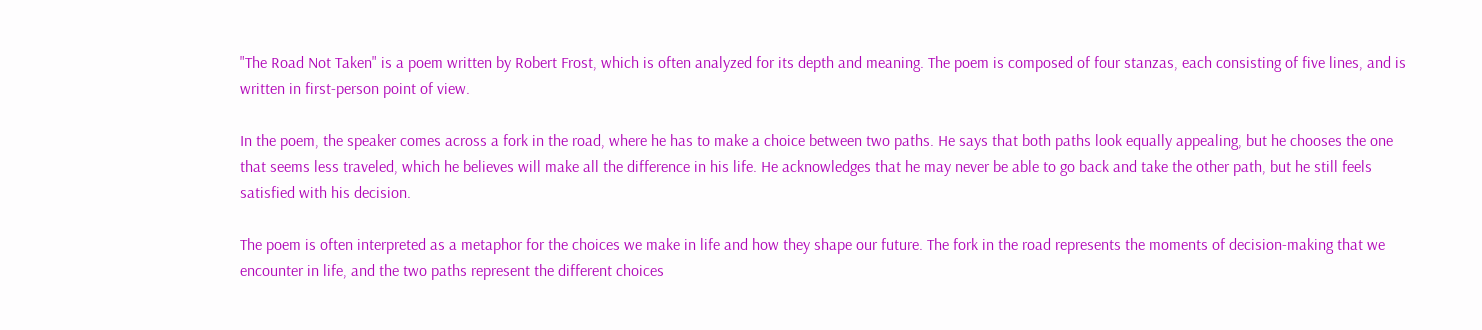"The Road Not Taken" is a poem written by Robert Frost, which is often analyzed for its depth and meaning. The poem is composed of four stanzas, each consisting of five lines, and is written in first-person point of view.

In the poem, the speaker comes across a fork in the road, where he has to make a choice between two paths. He says that both paths look equally appealing, but he chooses the one that seems less traveled, which he believes will make all the difference in his life. He acknowledges that he may never be able to go back and take the other path, but he still feels satisfied with his decision.

The poem is often interpreted as a metaphor for the choices we make in life and how they shape our future. The fork in the road represents the moments of decision-making that we encounter in life, and the two paths represent the different choices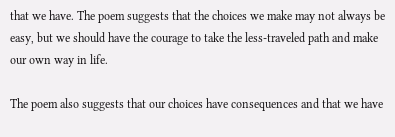that we have. The poem suggests that the choices we make may not always be easy, but we should have the courage to take the less-traveled path and make our own way in life.

The poem also suggests that our choices have consequences and that we have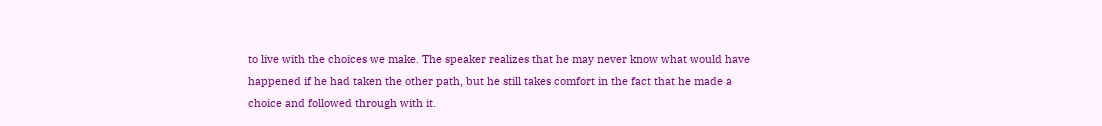to live with the choices we make. The speaker realizes that he may never know what would have happened if he had taken the other path, but he still takes comfort in the fact that he made a choice and followed through with it.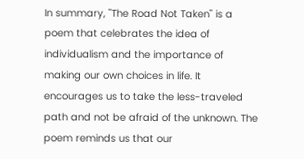In summary, "The Road Not Taken" is a poem that celebrates the idea of individualism and the importance of making our own choices in life. It encourages us to take the less-traveled path and not be afraid of the unknown. The poem reminds us that our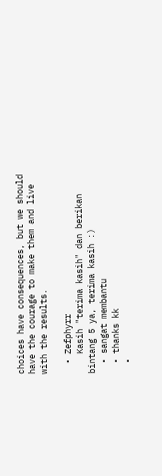choices have consequences, but we should have the courage to make them and live with the results.

  • Zefphyrr
    Kasih "terima kasih" dan berikan bintang 5 ya, terima kasih :)
  • sangat membantu
  • thanks kk
  •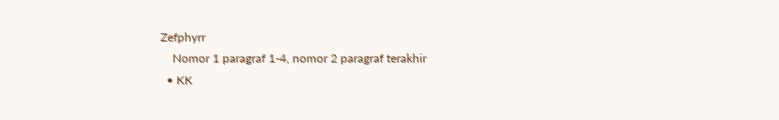Zefphyrr
    Nomor 1 paragraf 1-4, nomor 2 paragraf terakhir
  • KK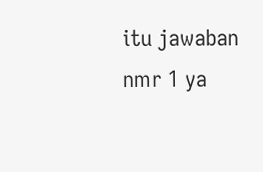itu jawaban nmr 1 ya